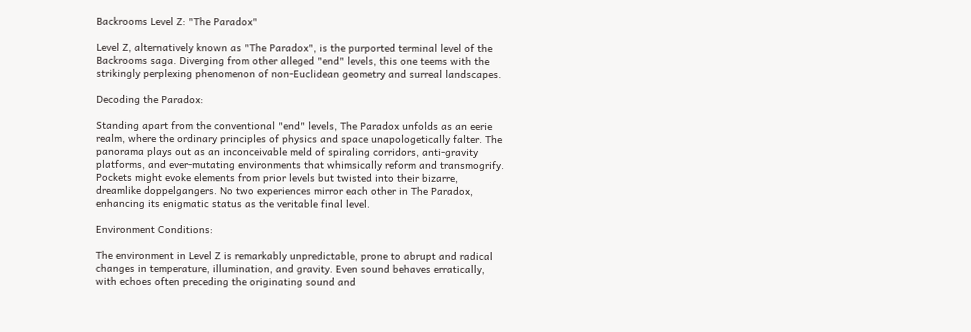Backrooms Level Z: "The Paradox"

Level Z, alternatively known as "The Paradox", is the purported terminal level of the Backrooms saga. Diverging from other alleged "end" levels, this one teems with the strikingly perplexing phenomenon of non-Euclidean geometry and surreal landscapes.

Decoding the Paradox:

Standing apart from the conventional "end" levels, The Paradox unfolds as an eerie realm, where the ordinary principles of physics and space unapologetically falter. The panorama plays out as an inconceivable meld of spiraling corridors, anti-gravity platforms, and ever-mutating environments that whimsically reform and transmogrify. Pockets might evoke elements from prior levels but twisted into their bizarre, dreamlike doppelgangers. No two experiences mirror each other in The Paradox, enhancing its enigmatic status as the veritable final level.

Environment Conditions:

The environment in Level Z is remarkably unpredictable, prone to abrupt and radical changes in temperature, illumination, and gravity. Even sound behaves erratically, with echoes often preceding the originating sound and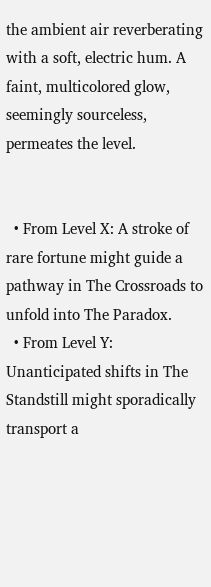the ambient air reverberating with a soft, electric hum. A faint, multicolored glow, seemingly sourceless, permeates the level.


  • From Level X: A stroke of rare fortune might guide a pathway in The Crossroads to unfold into The Paradox.
  • From Level Y: Unanticipated shifts in The Standstill might sporadically transport a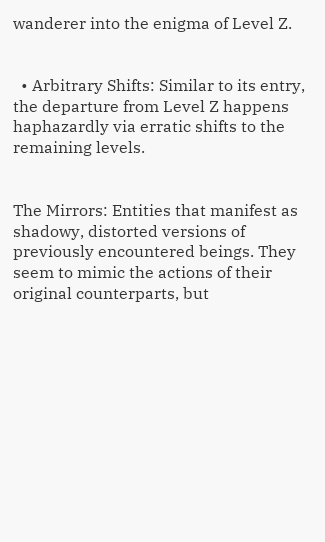wanderer into the enigma of Level Z.


  • Arbitrary Shifts: Similar to its entry, the departure from Level Z happens haphazardly via erratic shifts to the remaining levels.


The Mirrors: Entities that manifest as shadowy, distorted versions of previously encountered beings. They seem to mimic the actions of their original counterparts, but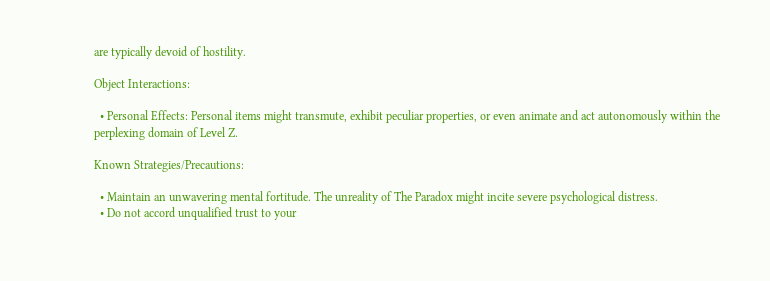are typically devoid of hostility.

Object Interactions:

  • Personal Effects: Personal items might transmute, exhibit peculiar properties, or even animate and act autonomously within the perplexing domain of Level Z.

Known Strategies/Precautions:

  • Maintain an unwavering mental fortitude. The unreality of The Paradox might incite severe psychological distress.
  • Do not accord unqualified trust to your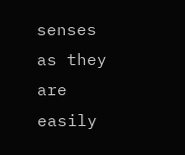senses as they are easily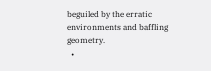beguiled by the erratic environments and baffling geometry.
  •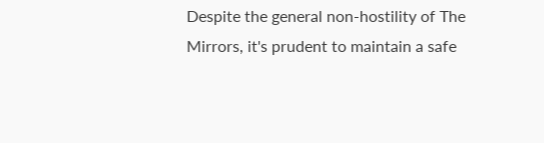Despite the general non-hostility of The Mirrors, it's prudent to maintain a safe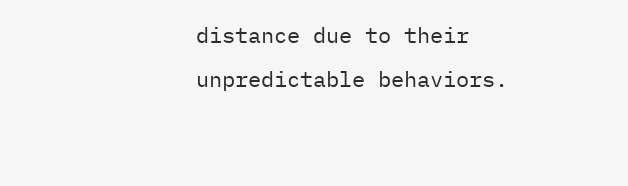distance due to their unpredictable behaviors.